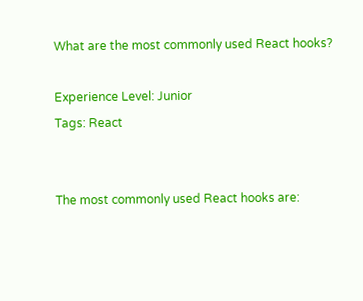What are the most commonly used React hooks?

Experience Level: Junior
Tags: React


The most commonly used React hooks are: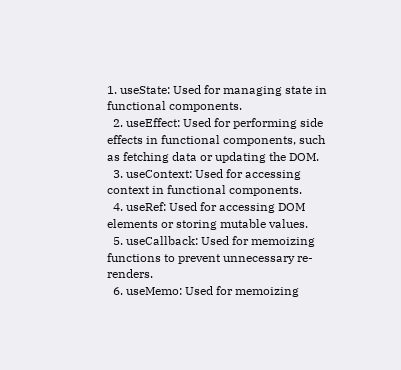1. useState: Used for managing state in functional components.
  2. useEffect: Used for performing side effects in functional components, such as fetching data or updating the DOM.
  3. useContext: Used for accessing context in functional components.
  4. useRef: Used for accessing DOM elements or storing mutable values.
  5. useCallback: Used for memoizing functions to prevent unnecessary re-renders.
  6. useMemo: Used for memoizing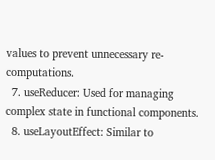values to prevent unnecessary re-computations.
  7. useReducer: Used for managing complex state in functional components.
  8. useLayoutEffect: Similar to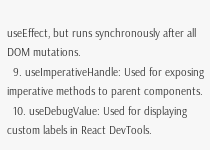useEffect, but runs synchronously after all DOM mutations.
  9. useImperativeHandle: Used for exposing imperative methods to parent components.
  10. useDebugValue: Used for displaying custom labels in React DevTools.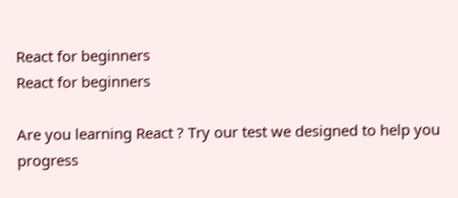React for beginners
React for beginners

Are you learning React ? Try our test we designed to help you progress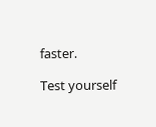faster.

Test yourself